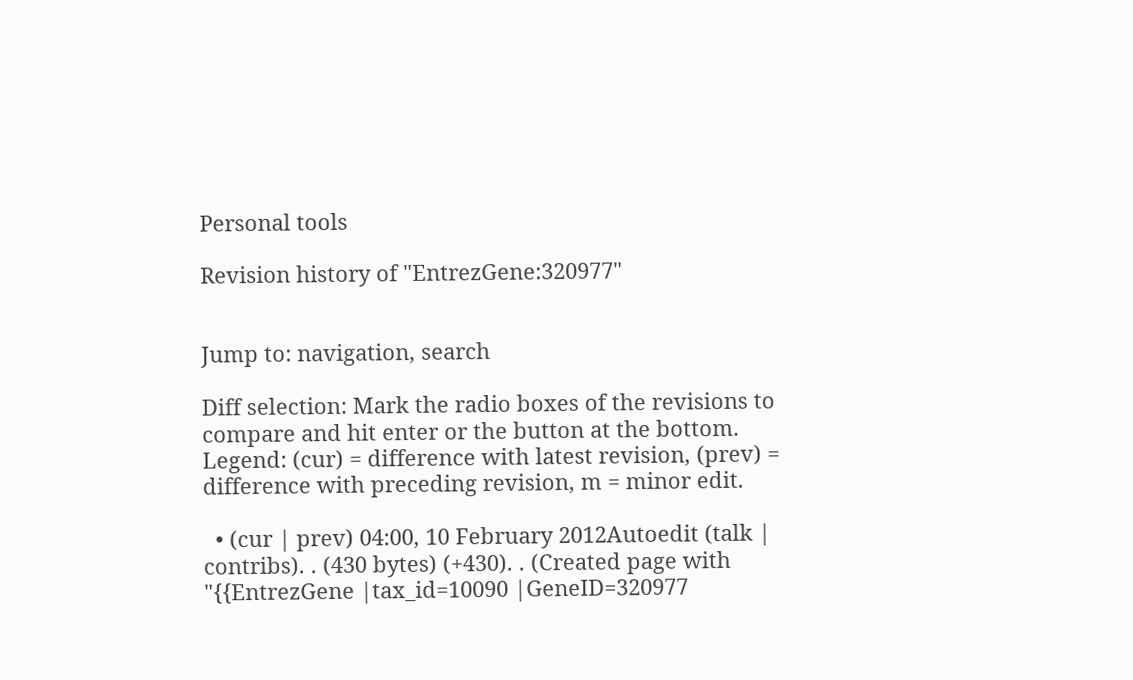Personal tools

Revision history of "EntrezGene:320977"


Jump to: navigation, search

Diff selection: Mark the radio boxes of the revisions to compare and hit enter or the button at the bottom.
Legend: (cur) = difference with latest revision, (prev) = difference with preceding revision, m = minor edit.

  • (cur | prev) 04:00, 10 February 2012Autoedit (talk | contribs). . (430 bytes) (+430). . (Created page with "{{EntrezGene |tax_id=10090 |GeneID=320977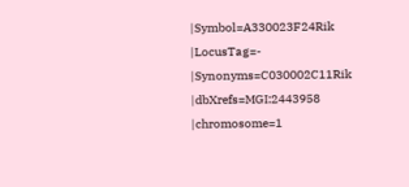|Symbol=A330023F24Rik |LocusTag=- |Synonyms=C030002C11Rik |dbXrefs=MGI:2443958 |chromosome=1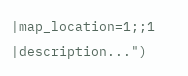|map_location=1;;1 |description...")